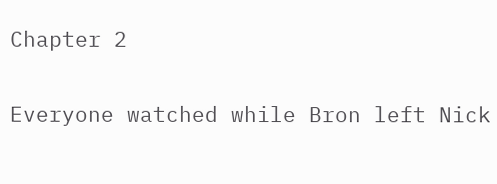Chapter 2

Everyone watched while Bron left Nick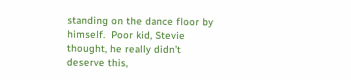standing on the dance floor by himself.  Poor kid, Stevie thought, he really didn’t deserve this,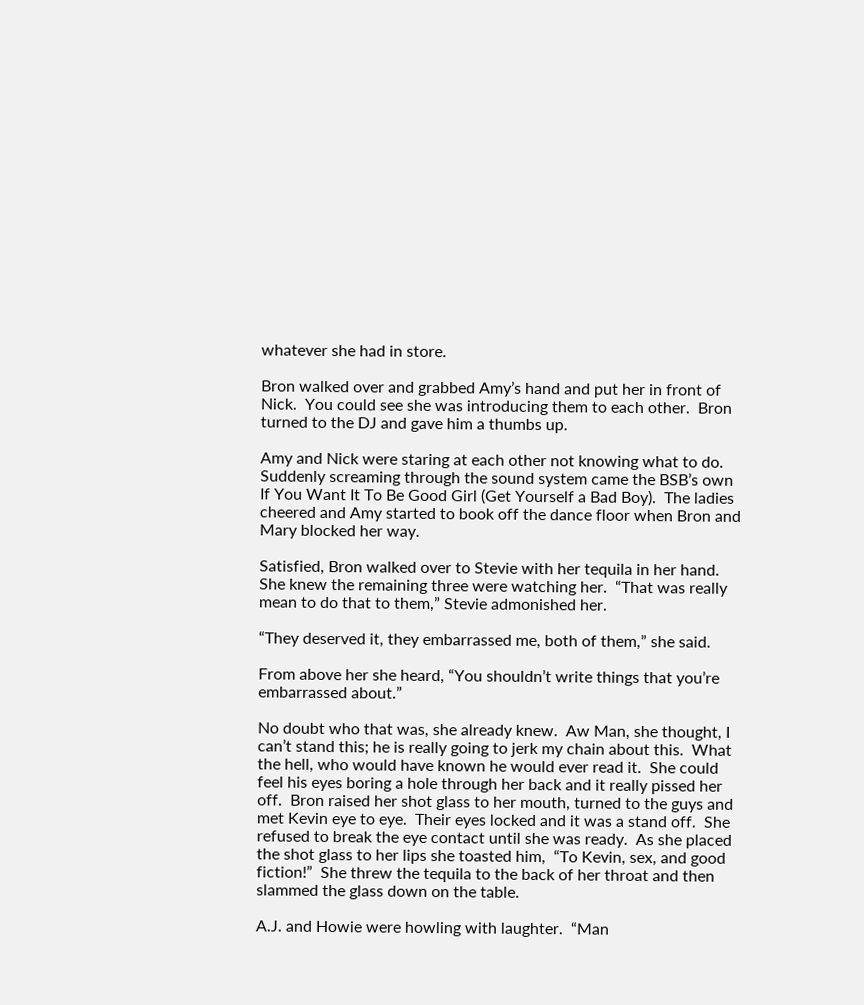whatever she had in store.

Bron walked over and grabbed Amy’s hand and put her in front of Nick.  You could see she was introducing them to each other.  Bron turned to the DJ and gave him a thumbs up.

Amy and Nick were staring at each other not knowing what to do.  Suddenly screaming through the sound system came the BSB’s own If You Want It To Be Good Girl (Get Yourself a Bad Boy).  The ladies cheered and Amy started to book off the dance floor when Bron and Mary blocked her way.

Satisfied, Bron walked over to Stevie with her tequila in her hand.  She knew the remaining three were watching her.  “That was really mean to do that to them,” Stevie admonished her.

“They deserved it, they embarrassed me, both of them,” she said.

From above her she heard, “You shouldn’t write things that you’re embarrassed about.”

No doubt who that was, she already knew.  Aw Man, she thought, I can’t stand this; he is really going to jerk my chain about this.  What the hell, who would have known he would ever read it.  She could feel his eyes boring a hole through her back and it really pissed her off.  Bron raised her shot glass to her mouth, turned to the guys and met Kevin eye to eye.  Their eyes locked and it was a stand off.  She refused to break the eye contact until she was ready.  As she placed the shot glass to her lips she toasted him,  “To Kevin, sex, and good fiction!”  She threw the tequila to the back of her throat and then slammed the glass down on the table.

A.J. and Howie were howling with laughter.  “Man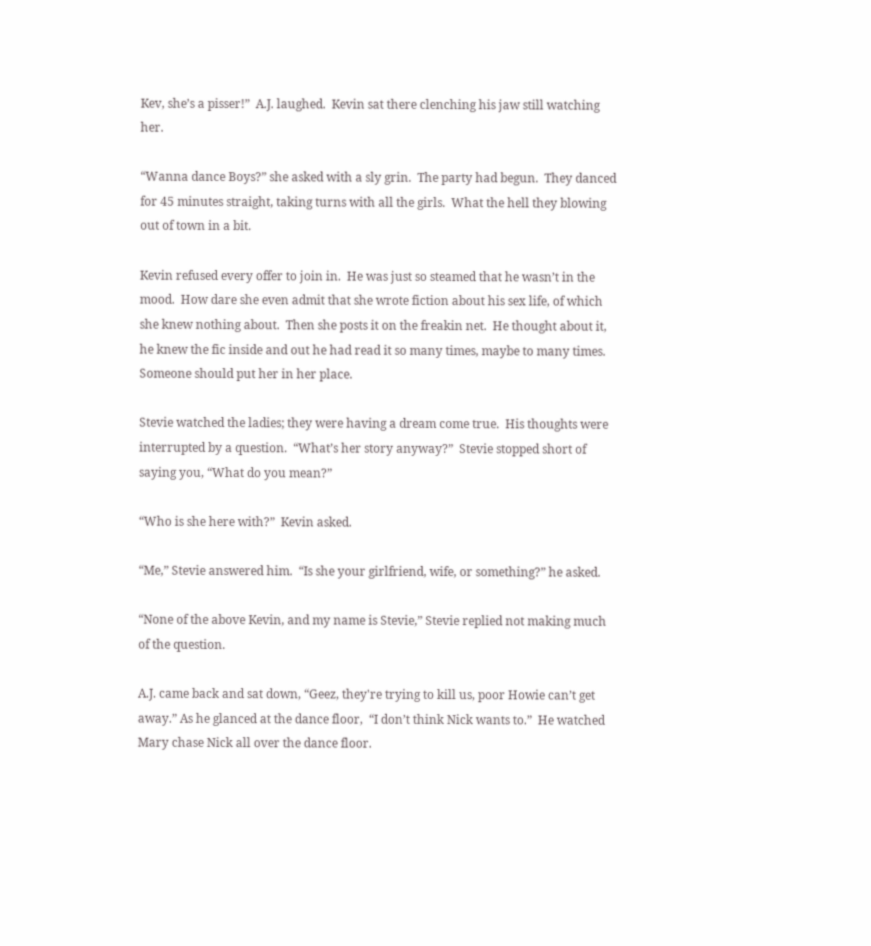Kev, she’s a pisser!”  A.J. laughed.  Kevin sat there clenching his jaw still watching her.

“Wanna dance Boys?” she asked with a sly grin.  The party had begun.  They danced for 45 minutes straight, taking turns with all the girls.  What the hell they blowing out of town in a bit.

Kevin refused every offer to join in.  He was just so steamed that he wasn’t in the mood.  How dare she even admit that she wrote fiction about his sex life, of which she knew nothing about.  Then she posts it on the freakin net.  He thought about it, he knew the fic inside and out he had read it so many times, maybe to many times.  Someone should put her in her place.

Stevie watched the ladies; they were having a dream come true.  His thoughts were interrupted by a question.  “What’s her story anyway?”  Stevie stopped short of saying you, “What do you mean?”

“Who is she here with?”  Kevin asked.

“Me,” Stevie answered him.  “Is she your girlfriend, wife, or something?” he asked.

“None of the above Kevin, and my name is Stevie,” Stevie replied not making much of the question.

A.J. came back and sat down, “Geez, they're trying to kill us, poor Howie can’t get away.” As he glanced at the dance floor,  “I don’t think Nick wants to.”  He watched Mary chase Nick all over the dance floor.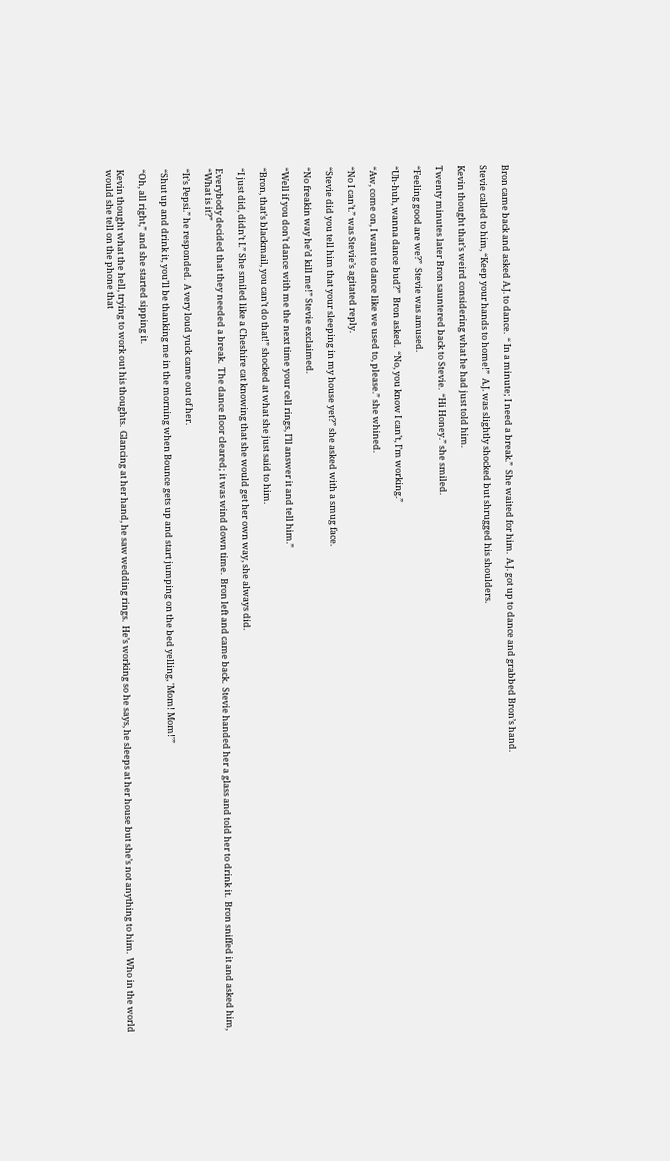Bron came back and asked A.J. to dance.  “ In a minute; I need a break.”  She waited for him.  A.J. got up to dance and grabbed Bron’s hand.

Stevie called to him, “Keep your hands to home!”  A.J. was slightly shocked but shrugged his shoulders.

Kevin thought that’s weird considering what he had just told him.

Twenty minutes later Bron sauntered back to Stevie.  “Hi Honey.” she smiled.

“Feeling good are we?”  Stevie was amused.

“Uh-huh, wanna dance bud?”  Bron asked.  “No, you know I can’t, I’m working.”

“Aw, come on, I want to dance like we used to, please.” she whined.

“No I can’t.” was Stevie’s agitated reply.

“Stevie did you tell him that your sleeping in my house yet?” she asked with a smug face.

“No freakin way he’d kill me!” Stevie exclaimed.

“Well if you don’t dance with me the next time your cell rings, I’ll answer it and tell him.”

“Bron, that’s blackmail, you can’t do that!” shocked at what she just said to him.

“I just did, didn’t I.” She smiled like a Cheshire cat knowing that she would get her own way, she always did.

Everybody decided that they needed a break.  The dance floor cleared; it was wind down time.  Bron left and came back.  Stevie handed her a glass and told her to drink it.  Bron sniffed it and asked him, “What is it?”

“It’s Pepsi.” he responded.  A very loud yuck came out of her.

“Shut up and drink it, you’ll be thanking me in the morning when Bounce gets up and start jumping on the bed yelling, 'Mom! Mom!'”

“Oh, all right,” and she started sipping it.

Kevin thought what the hell, trying to work out his thoughts.  Glancing at her hand, he saw wedding rings.  He’s working so he says, he sleeps at her house but she’s not anything to him.  Who in the world would she tell on the phone that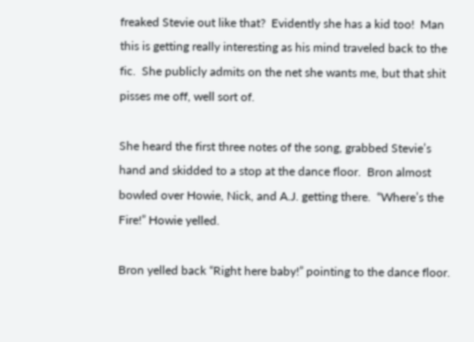freaked Stevie out like that?  Evidently she has a kid too!  Man this is getting really interesting as his mind traveled back to the fic.  She publicly admits on the net she wants me, but that shit pisses me off, well sort of.

She heard the first three notes of the song, grabbed Stevie’s hand and skidded to a stop at the dance floor.  Bron almost bowled over Howie, Nick, and A.J. getting there.  “Where’s the Fire!” Howie yelled.

Bron yelled back “Right here baby!” pointing to the dance floor.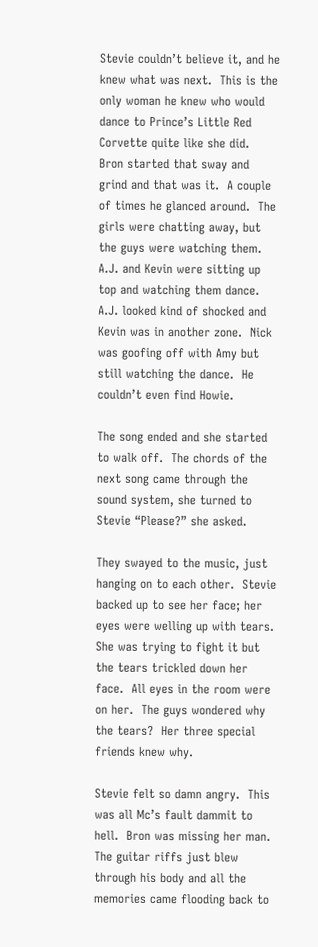Stevie couldn’t believe it, and he knew what was next.  This is the only woman he knew who would dance to Prince’s Little Red Corvette quite like she did.  Bron started that sway and grind and that was it.  A couple of times he glanced around.  The girls were chatting away, but the guys were watching them.  A.J. and Kevin were sitting up top and watching them dance.  A.J. looked kind of shocked and Kevin was in another zone.  Nick was goofing off with Amy but still watching the dance.  He couldn’t even find Howie.

The song ended and she started to walk off.  The chords of the next song came through the sound system, she turned to Stevie “Please?” she asked.

They swayed to the music, just hanging on to each other.  Stevie backed up to see her face; her eyes were welling up with tears.  She was trying to fight it but the tears trickled down her face.  All eyes in the room were on her.  The guys wondered why the tears?  Her three special friends knew why.

Stevie felt so damn angry.  This was all Mc’s fault dammit to hell.  Bron was missing her man.  The guitar riffs just blew through his body and all the memories came flooding back to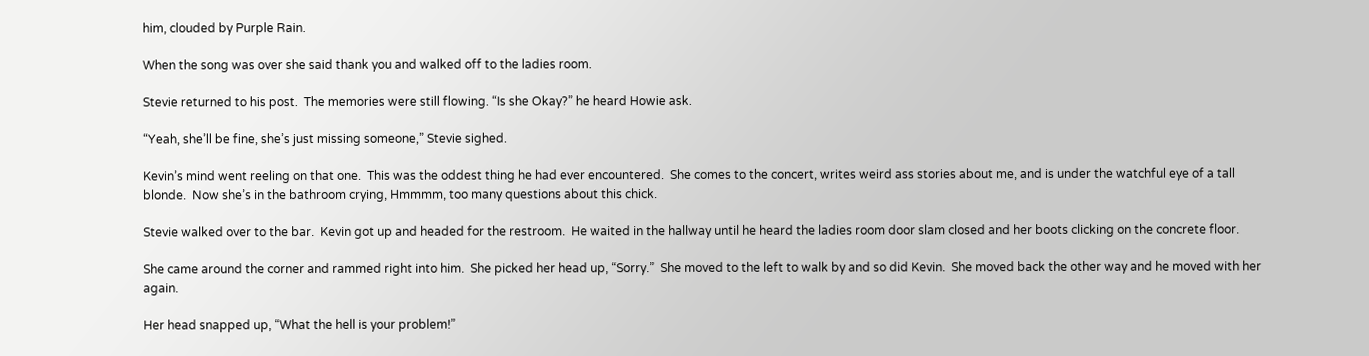him, clouded by Purple Rain.

When the song was over she said thank you and walked off to the ladies room.

Stevie returned to his post.  The memories were still flowing. “Is she Okay?” he heard Howie ask.

“Yeah, she’ll be fine, she’s just missing someone,” Stevie sighed.

Kevin’s mind went reeling on that one.  This was the oddest thing he had ever encountered.  She comes to the concert, writes weird ass stories about me, and is under the watchful eye of a tall blonde.  Now she’s in the bathroom crying, Hmmmm, too many questions about this chick.

Stevie walked over to the bar.  Kevin got up and headed for the restroom.  He waited in the hallway until he heard the ladies room door slam closed and her boots clicking on the concrete floor.

She came around the corner and rammed right into him.  She picked her head up, “Sorry.”  She moved to the left to walk by and so did Kevin.  She moved back the other way and he moved with her again.

Her head snapped up, “What the hell is your problem!”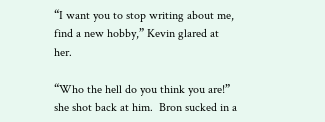“I want you to stop writing about me, find a new hobby,” Kevin glared at her.

“Who the hell do you think you are!” she shot back at him.  Bron sucked in a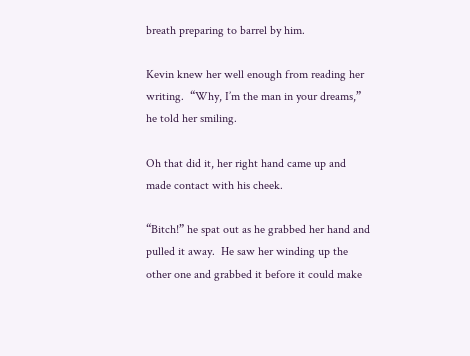breath preparing to barrel by him.

Kevin knew her well enough from reading her writing.  “Why, I’m the man in your dreams,” he told her smiling.

Oh that did it, her right hand came up and made contact with his cheek.

“Bitch!” he spat out as he grabbed her hand and pulled it away.  He saw her winding up the other one and grabbed it before it could make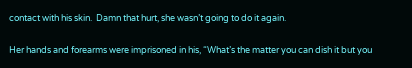contact with his skin.  Damn that hurt, she wasn’t going to do it again.

Her hands and forearms were imprisoned in his, “What’s the matter you can dish it but you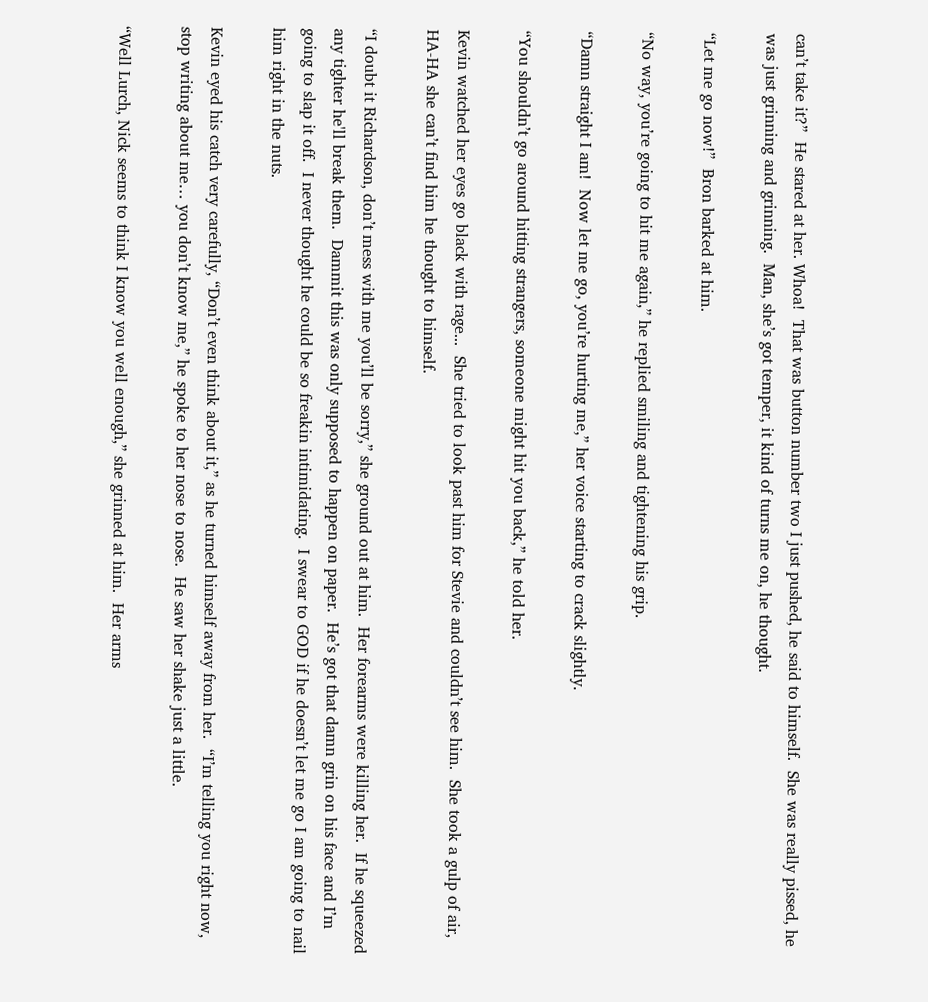can’t take it?”  He stared at her. Whoa!  That was button number two I just pushed, he said to himself.  She was really pissed, he was just grinning and grinning.  Man, she’s got temper, it kind of turns me on, he thought.

“Let me go now!”  Bron barked at him.

“No way, you’re going to hit me again,” he replied smiling and tightening his grip.

“Damn straight I am!  Now let me go, you’re hurting me,” her voice starting to crack slightly.

“You shouldn’t go around hitting strangers, someone might hit you back,” he told her.

Kevin watched her eyes go black with rage...  She tried to look past him for Stevie and couldn’t see him.  She took a gulp of air, HA-HA she can’t find him he thought to himself.

“I doubt it Richardson, don’t mess with me you’ll be sorry,” she ground out at him.  Her forearms were killing her.  If he squeezed any tighter he'll break them.  Dammit this was only supposed to happen on paper.  He’s got that damn grin on his face and I’m going to slap it off.  I never thought he could be so freakin intimidating.  I swear to GOD if he doesn’t let me go I am going to nail him right in the nuts.

Kevin eyed his catch very carefully, “Don’t even think about it,” as he turned himself away from her.  “I’m telling you right now, stop writing about me… you don’t know me,” he spoke to her nose to nose.  He saw her shake just a little.

“Well Lurch, Nick seems to think I know you well enough,” she grinned at him.  Her arms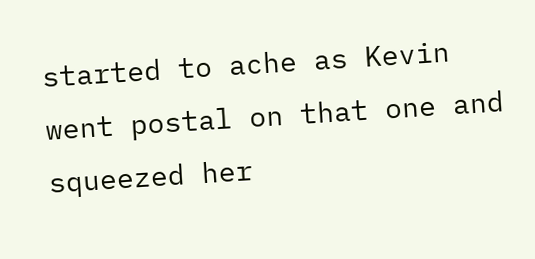started to ache as Kevin went postal on that one and squeezed her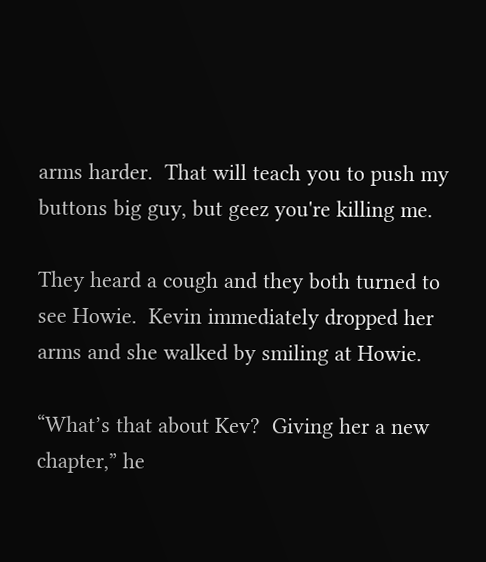arms harder.  That will teach you to push my buttons big guy, but geez you're killing me.

They heard a cough and they both turned to see Howie.  Kevin immediately dropped her arms and she walked by smiling at Howie.

“What’s that about Kev?  Giving her a new chapter,” he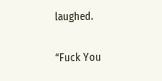laughed.

“Fuck You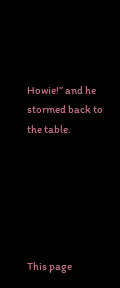Howie!” and he stormed back to the table.






This page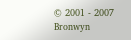© 2001 - 2007 Bronwyn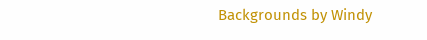Backgrounds by Windy